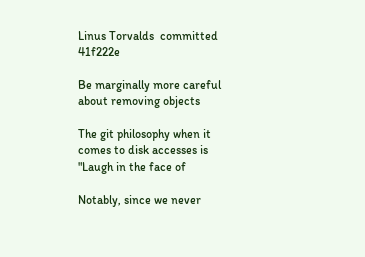Linus Torvalds  committed 41f222e

Be marginally more careful about removing objects

The git philosophy when it comes to disk accesses is "Laugh in the face of

Notably, since we never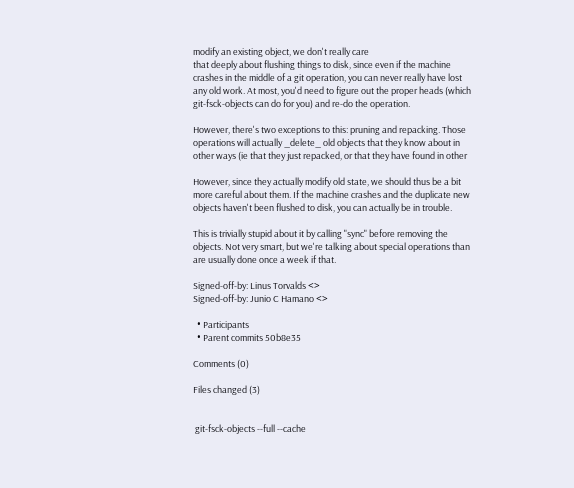modify an existing object, we don't really care
that deeply about flushing things to disk, since even if the machine
crashes in the middle of a git operation, you can never really have lost
any old work. At most, you'd need to figure out the proper heads (which
git-fsck-objects can do for you) and re-do the operation.

However, there's two exceptions to this: pruning and repacking. Those
operations will actually _delete_ old objects that they know about in
other ways (ie that they just repacked, or that they have found in other

However, since they actually modify old state, we should thus be a bit
more careful about them. If the machine crashes and the duplicate new
objects haven't been flushed to disk, you can actually be in trouble.

This is trivially stupid about it by calling "sync" before removing the
objects. Not very smart, but we're talking about special operations than
are usually done once a week if that.

Signed-off-by: Linus Torvalds <>
Signed-off-by: Junio C Hamano <>

  • Participants
  • Parent commits 50b8e35

Comments (0)

Files changed (3)


 git-fsck-objects --full --cache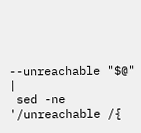--unreachable "$@" |
 sed -ne '/unreachable /{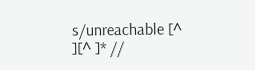s/unreachable [^ ][^ ]* //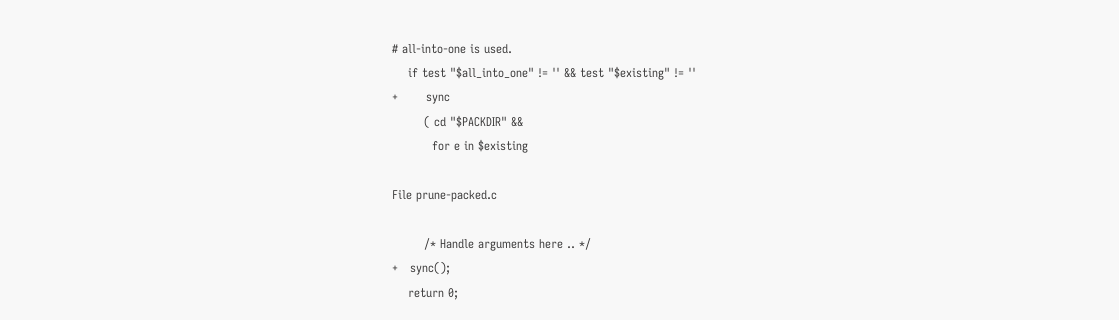# all-into-one is used.
    if test "$all_into_one" != '' && test "$existing" != ''
+       sync
        ( cd "$PACKDIR" &&
          for e in $existing

File prune-packed.c

        /* Handle arguments here .. */
+   sync();
    return 0;